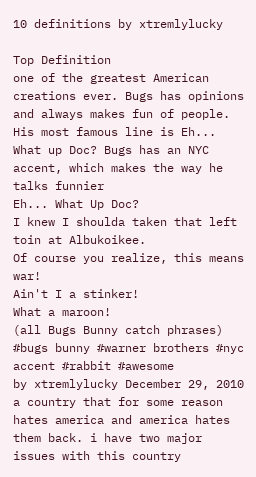10 definitions by xtremlylucky

Top Definition
one of the greatest American creations ever. Bugs has opinions and always makes fun of people. His most famous line is Eh... What up Doc? Bugs has an NYC accent, which makes the way he talks funnier
Eh... What Up Doc?
I knew I shoulda taken that left toin at Albukoikee.
Of course you realize, this means war!
Ain't I a stinker!
What a maroon!
(all Bugs Bunny catch phrases)
#bugs bunny #warner brothers #nyc accent #rabbit #awesome
by xtremlylucky December 29, 2010
a country that for some reason hates america and america hates them back. i have two major issues with this country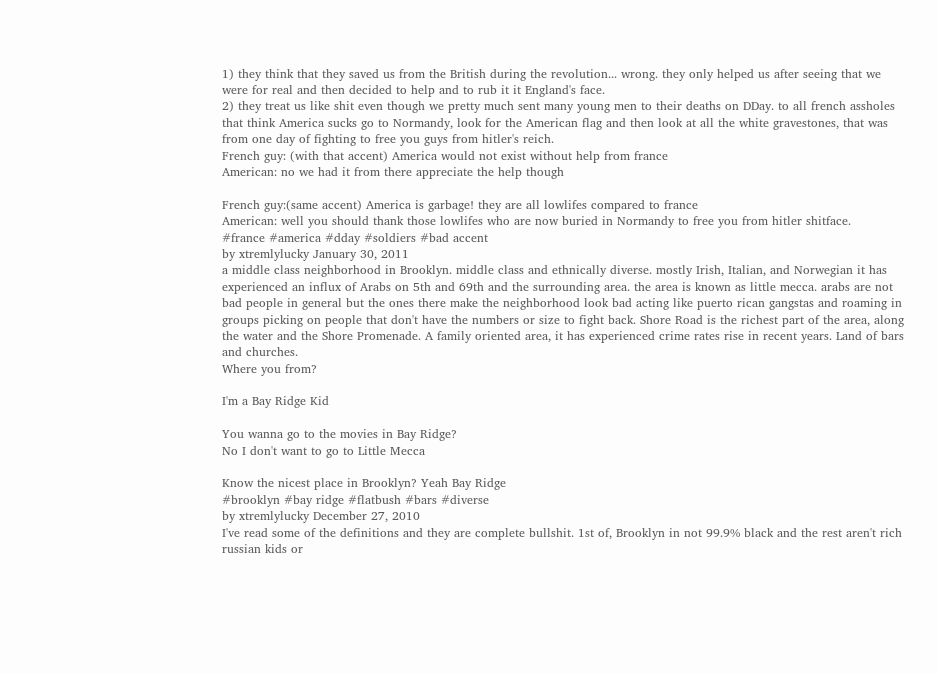1) they think that they saved us from the British during the revolution... wrong. they only helped us after seeing that we were for real and then decided to help and to rub it it England's face.
2) they treat us like shit even though we pretty much sent many young men to their deaths on DDay. to all french assholes that think America sucks go to Normandy, look for the American flag and then look at all the white gravestones, that was from one day of fighting to free you guys from hitler's reich.
French guy: (with that accent) America would not exist without help from france
American: no we had it from there appreciate the help though

French guy:(same accent) America is garbage! they are all lowlifes compared to france
American: well you should thank those lowlifes who are now buried in Normandy to free you from hitler shitface.
#france #america #dday #soldiers #bad accent
by xtremlylucky January 30, 2011
a middle class neighborhood in Brooklyn. middle class and ethnically diverse. mostly Irish, Italian, and Norwegian it has experienced an influx of Arabs on 5th and 69th and the surrounding area. the area is known as little mecca. arabs are not bad people in general but the ones there make the neighborhood look bad acting like puerto rican gangstas and roaming in groups picking on people that don't have the numbers or size to fight back. Shore Road is the richest part of the area, along the water and the Shore Promenade. A family oriented area, it has experienced crime rates rise in recent years. Land of bars and churches.
Where you from?

I'm a Bay Ridge Kid

You wanna go to the movies in Bay Ridge?
No I don't want to go to Little Mecca

Know the nicest place in Brooklyn? Yeah Bay Ridge
#brooklyn #bay ridge #flatbush #bars #diverse
by xtremlylucky December 27, 2010
I've read some of the definitions and they are complete bullshit. 1st of, Brooklyn in not 99.9% black and the rest aren't rich russian kids or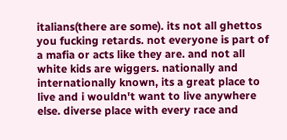italians(there are some). its not all ghettos you fucking retards. not everyone is part of a mafia or acts like they are. and not all white kids are wiggers. nationally and internationally known, its a great place to live and i wouldn't want to live anywhere else. diverse place with every race and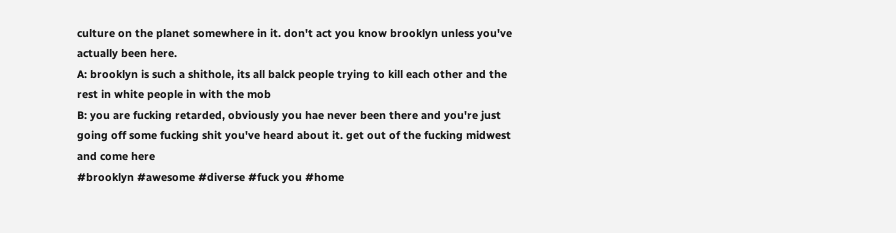culture on the planet somewhere in it. don't act you know brooklyn unless you've actually been here.
A: brooklyn is such a shithole, its all balck people trying to kill each other and the rest in white people in with the mob
B: you are fucking retarded, obviously you hae never been there and you're just going off some fucking shit you've heard about it. get out of the fucking midwest and come here
#brooklyn #awesome #diverse #fuck you #home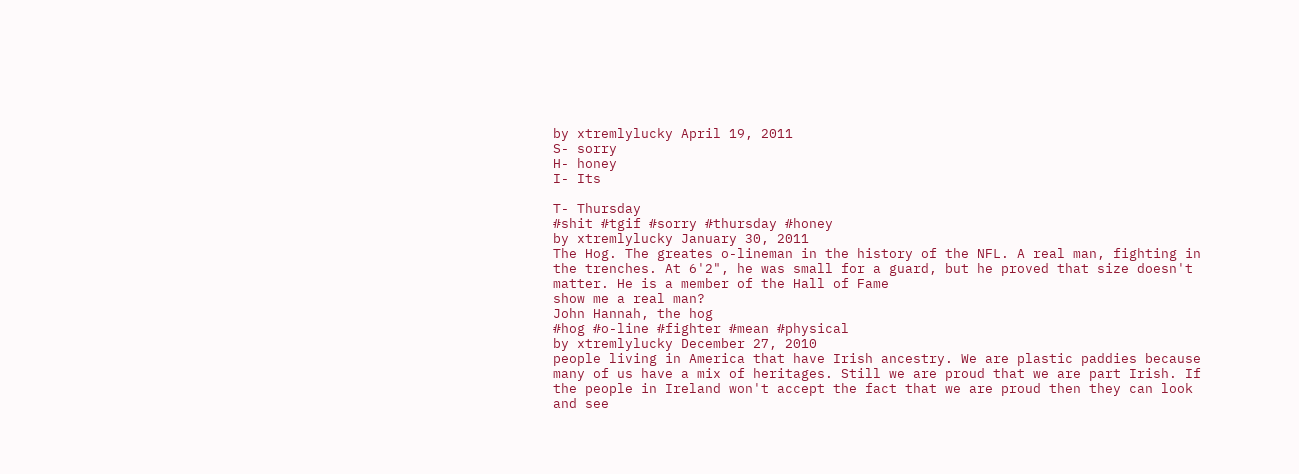by xtremlylucky April 19, 2011
S- sorry
H- honey
I- Its

T- Thursday
#shit #tgif #sorry #thursday #honey
by xtremlylucky January 30, 2011
The Hog. The greates o-lineman in the history of the NFL. A real man, fighting in the trenches. At 6'2", he was small for a guard, but he proved that size doesn't matter. He is a member of the Hall of Fame
show me a real man?
John Hannah, the hog
#hog #o-line #fighter #mean #physical
by xtremlylucky December 27, 2010
people living in America that have Irish ancestry. We are plastic paddies because many of us have a mix of heritages. Still we are proud that we are part Irish. If the people in Ireland won't accept the fact that we are proud then they can look and see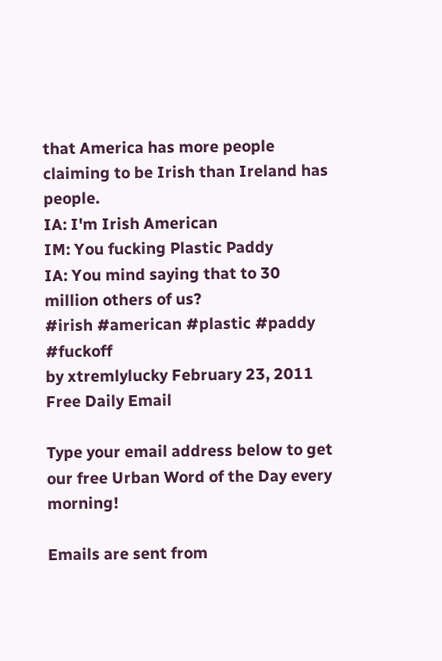that America has more people claiming to be Irish than Ireland has people.
IA: I'm Irish American
IM: You fucking Plastic Paddy
IA: You mind saying that to 30 million others of us?
#irish #american #plastic #paddy #fuckoff
by xtremlylucky February 23, 2011
Free Daily Email

Type your email address below to get our free Urban Word of the Day every morning!

Emails are sent from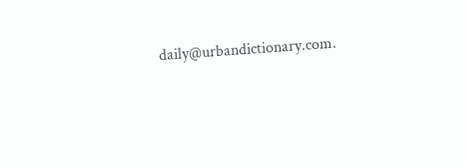daily@urbandictionary.com.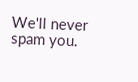We'll never spam you.